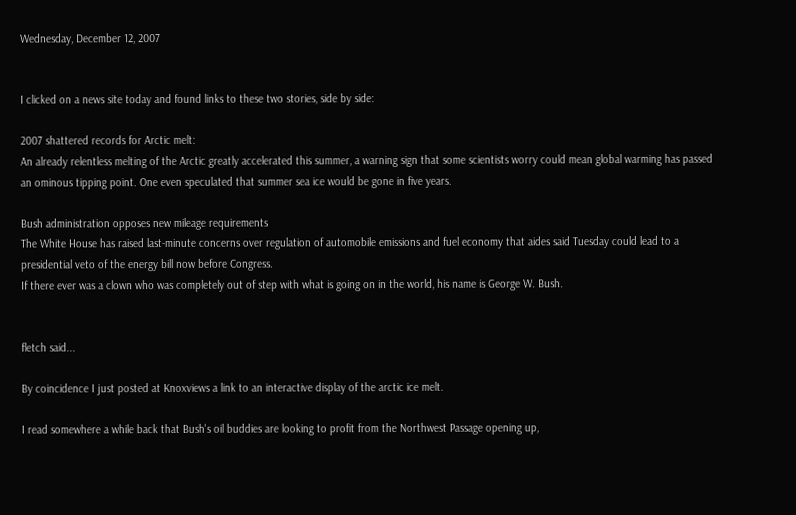Wednesday, December 12, 2007


I clicked on a news site today and found links to these two stories, side by side:

2007 shattered records for Arctic melt:
An already relentless melting of the Arctic greatly accelerated this summer, a warning sign that some scientists worry could mean global warming has passed an ominous tipping point. One even speculated that summer sea ice would be gone in five years.

Bush administration opposes new mileage requirements
The White House has raised last-minute concerns over regulation of automobile emissions and fuel economy that aides said Tuesday could lead to a presidential veto of the energy bill now before Congress.
If there ever was a clown who was completely out of step with what is going on in the world, his name is George W. Bush.


fletch said...

By coincidence I just posted at Knoxviews a link to an interactive display of the arctic ice melt.

I read somewhere a while back that Bush's oil buddies are looking to profit from the Northwest Passage opening up,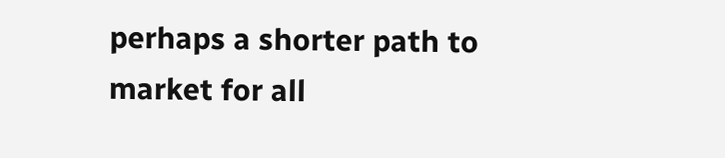perhaps a shorter path to market for all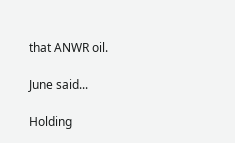that ANWR oil.

June said...

Holding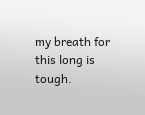my breath for this long is tough.